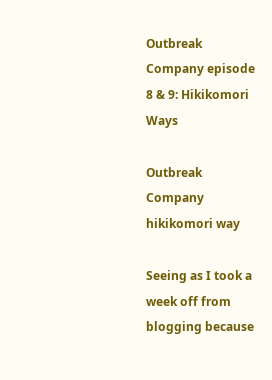Outbreak Company episode 8 & 9: Hikikomori Ways

Outbreak Company hikikomori way

Seeing as I took a week off from blogging because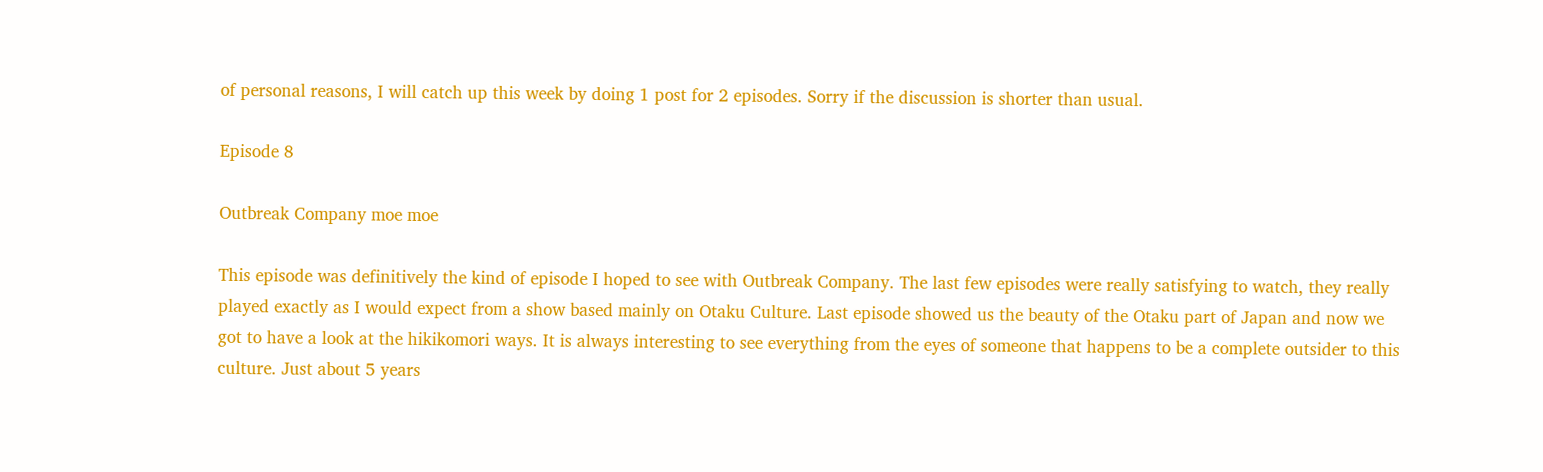of personal reasons, I will catch up this week by doing 1 post for 2 episodes. Sorry if the discussion is shorter than usual.

Episode 8

Outbreak Company moe moe

This episode was definitively the kind of episode I hoped to see with Outbreak Company. The last few episodes were really satisfying to watch, they really played exactly as I would expect from a show based mainly on Otaku Culture. Last episode showed us the beauty of the Otaku part of Japan and now we got to have a look at the hikikomori ways. It is always interesting to see everything from the eyes of someone that happens to be a complete outsider to this culture. Just about 5 years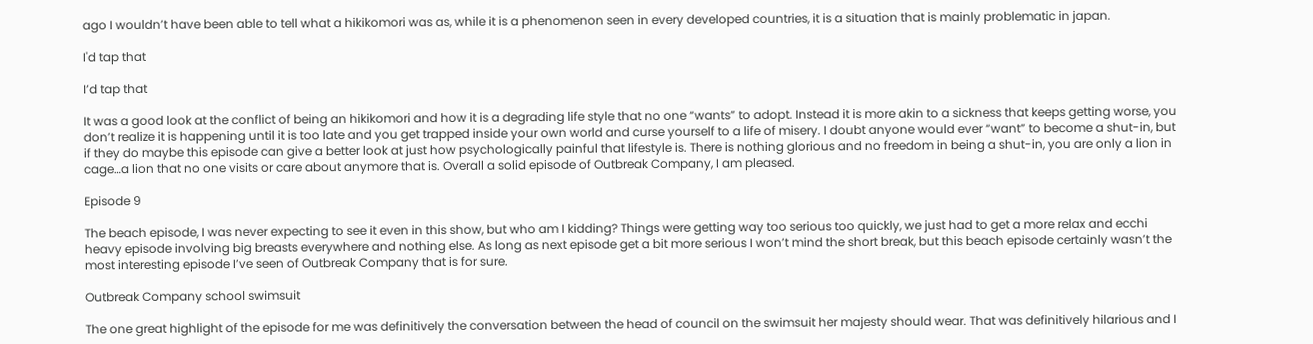ago I wouldn’t have been able to tell what a hikikomori was as, while it is a phenomenon seen in every developed countries, it is a situation that is mainly problematic in japan.

I'd tap that

I’d tap that

It was a good look at the conflict of being an hikikomori and how it is a degrading life style that no one “wants” to adopt. Instead it is more akin to a sickness that keeps getting worse, you don’t realize it is happening until it is too late and you get trapped inside your own world and curse yourself to a life of misery. I doubt anyone would ever “want” to become a shut-in, but if they do maybe this episode can give a better look at just how psychologically painful that lifestyle is. There is nothing glorious and no freedom in being a shut-in, you are only a lion in cage…a lion that no one visits or care about anymore that is. Overall a solid episode of Outbreak Company, I am pleased.

Episode 9

The beach episode, I was never expecting to see it even in this show, but who am I kidding? Things were getting way too serious too quickly, we just had to get a more relax and ecchi heavy episode involving big breasts everywhere and nothing else. As long as next episode get a bit more serious I won’t mind the short break, but this beach episode certainly wasn’t the most interesting episode I’ve seen of Outbreak Company that is for sure.

Outbreak Company school swimsuit

The one great highlight of the episode for me was definitively the conversation between the head of council on the swimsuit her majesty should wear. That was definitively hilarious and I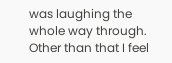was laughing the whole way through. Other than that I feel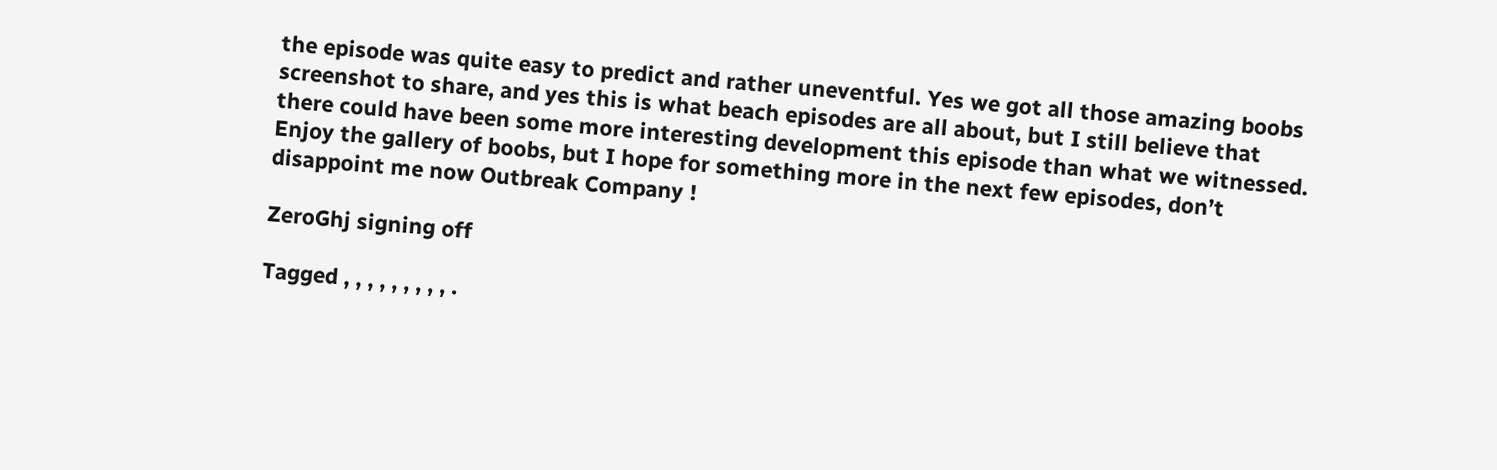the episode was quite easy to predict and rather uneventful. Yes we got all those amazing boobs screenshot to share, and yes this is what beach episodes are all about, but I still believe that there could have been some more interesting development this episode than what we witnessed. Enjoy the gallery of boobs, but I hope for something more in the next few episodes, don’t disappoint me now Outbreak Company !

ZeroGhj signing off

Tagged , , , , , , , , , .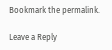Bookmark the permalink.

Leave a Reply